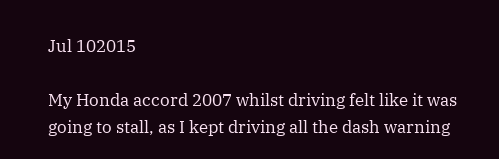Jul 102015

My Honda accord 2007 whilst driving felt like it was going to stall, as I kept driving all the dash warning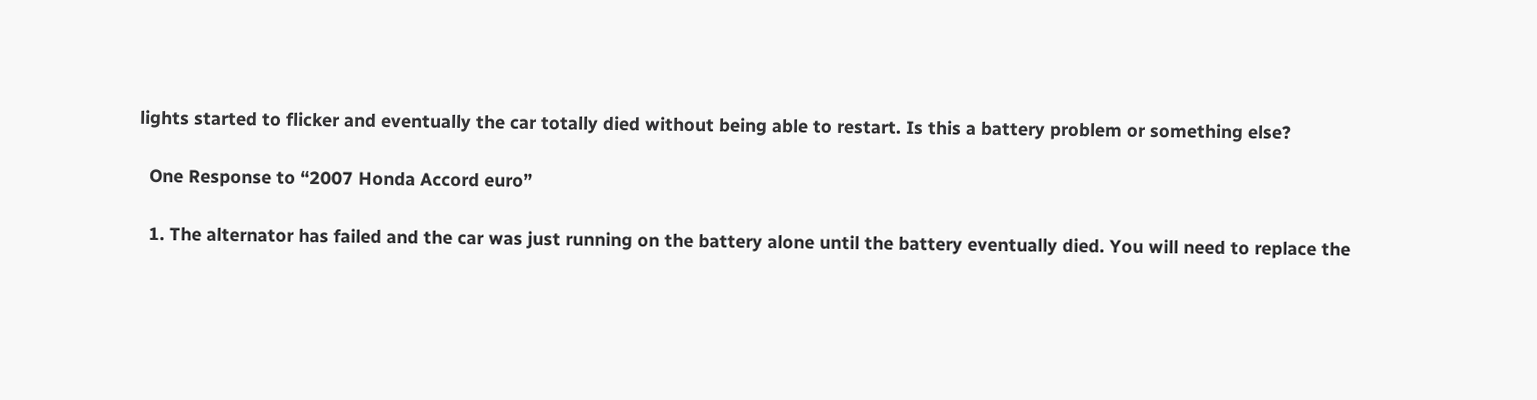lights started to flicker and eventually the car totally died without being able to restart. Is this a battery problem or something else?

  One Response to “2007 Honda Accord euro”

  1. The alternator has failed and the car was just running on the battery alone until the battery eventually died. You will need to replace the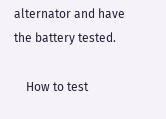alternator and have the battery tested.

    How to test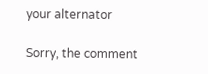your alternator

Sorry, the comment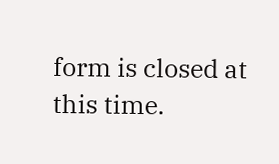form is closed at this time.